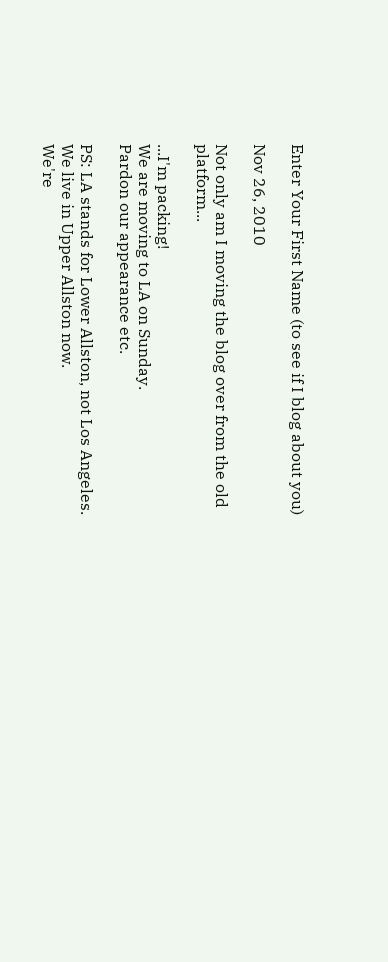Enter Your First Name (to see if I blog about you)

Nov 26, 2010

Not only am I moving the blog over from the old platform...

...I'm packing!
We are moving to LA on Sunday.
Pardon our appearance etc.

PS: LA stands for Lower Allston, not Los Angeles.
We live in Upper Allston now.
We're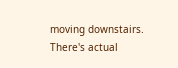moving downstairs.
There's actual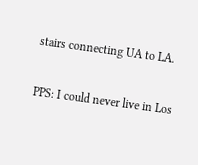stairs connecting UA to LA.

PPS: I could never live in Los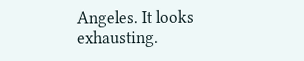Angeles. It looks exhausting.